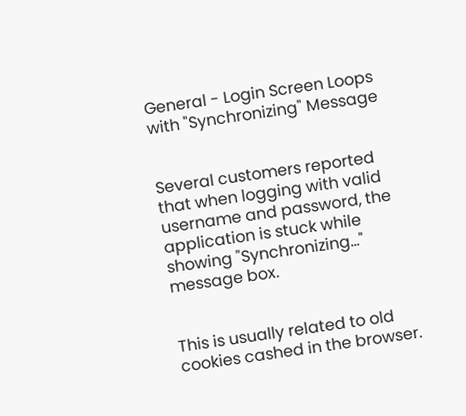General - Login Screen Loops with "Synchronizing" Message


Several customers reported that when logging with valid username and password, the application is stuck while showing "Synchronizing..." message box.


This is usually related to old cookies cashed in the browser.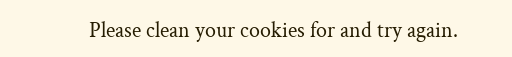Please clean your cookies for and try again.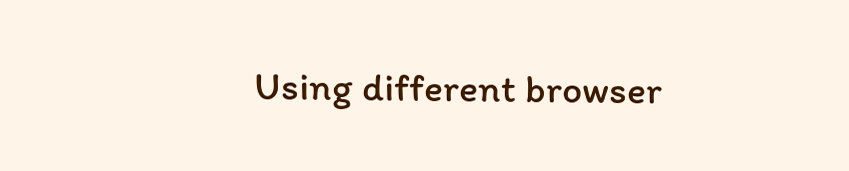Using different browser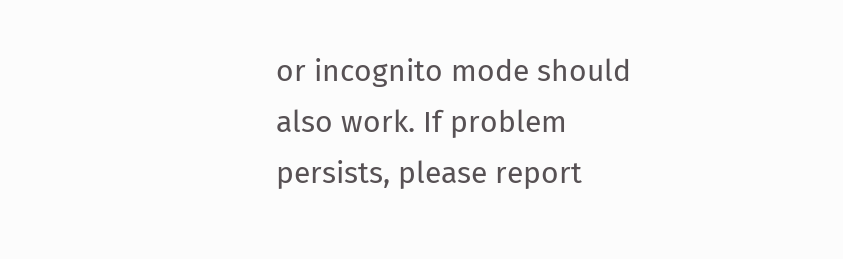or incognito mode should also work. If problem persists, please report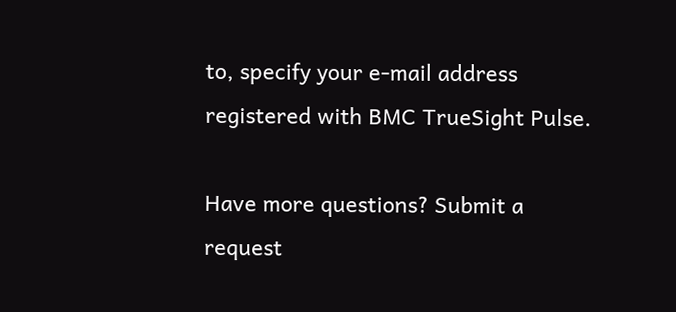to, specify your e-mail address registered with BMC TrueSight Pulse.

Have more questions? Submit a request